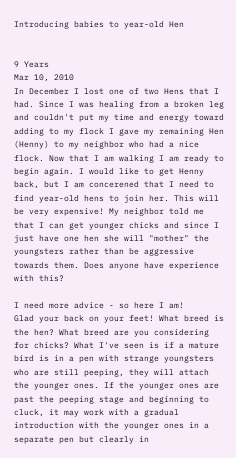Introducing babies to year-old Hen


9 Years
Mar 10, 2010
In December I lost one of two Hens that I had. Since I was healing from a broken leg and couldn't put my time and energy toward adding to my flock I gave my remaining Hen (Henny) to my neighbor who had a nice flock. Now that I am walking I am ready to begin again. I would like to get Henny back, but I am concerened that I need to find year-old hens to join her. This will be very expensive! My neighbor told me that I can get younger chicks and since I just have one hen she will "mother" the youngsters rather than be aggressive towards them. Does anyone have experience with this?

I need more advice - so here I am!
Glad your back on your feet! What breed is the hen? What breed are you considering for chicks? What I've seen is if a mature bird is in a pen with strange youngsters who are still peeping, they will attach the younger ones. If the younger ones are past the peeping stage and beginning to cluck, it may work with a gradual introduction with the younger ones in a separate pen but clearly in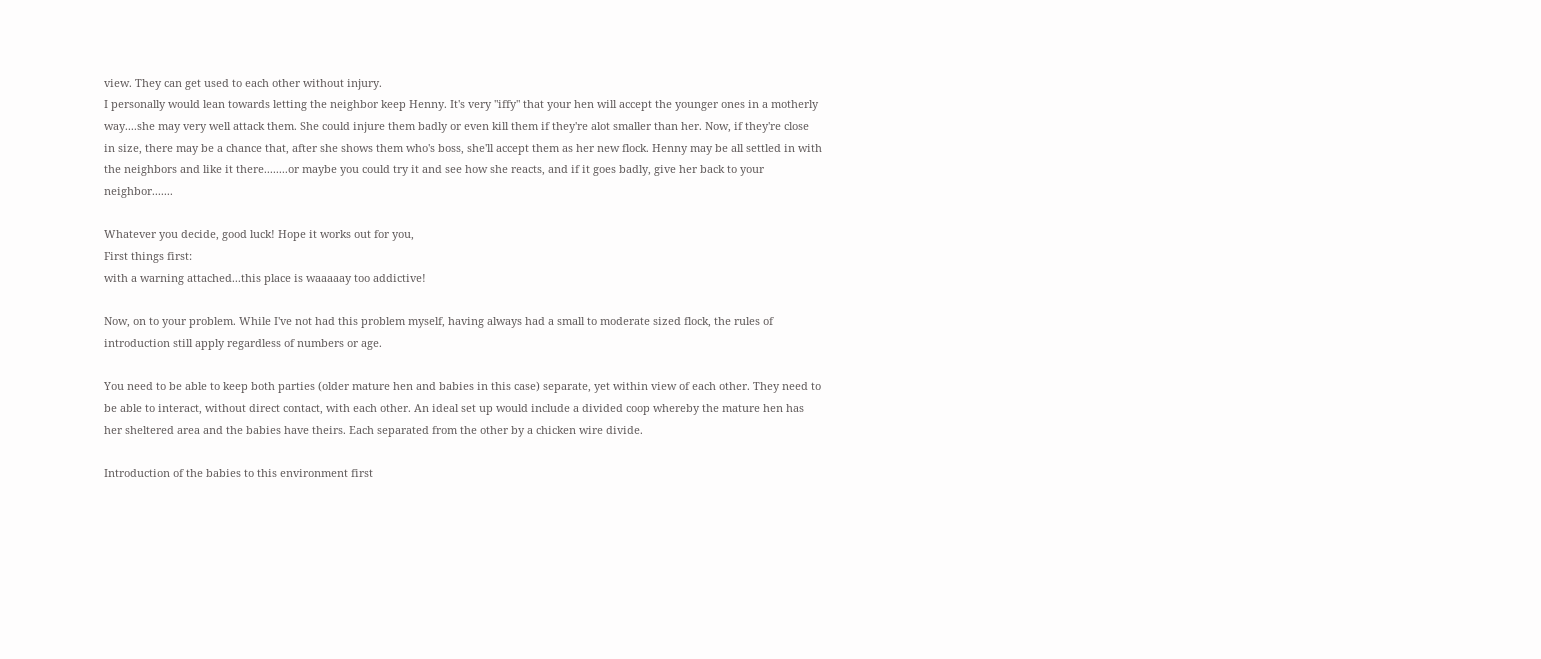view. They can get used to each other without injury.
I personally would lean towards letting the neighbor keep Henny. It's very "iffy" that your hen will accept the younger ones in a motherly way....she may very well attack them. She could injure them badly or even kill them if they're alot smaller than her. Now, if they're close in size, there may be a chance that, after she shows them who's boss, she'll accept them as her new flock. Henny may be all settled in with the neighbors and like it there........or maybe you could try it and see how she reacts, and if it goes badly, give her back to your neighbor.......

Whatever you decide, good luck! Hope it works out for you,
First things first:
with a warning attached...this place is waaaaay too addictive!

Now, on to your problem. While I've not had this problem myself, having always had a small to moderate sized flock, the rules of introduction still apply regardless of numbers or age.

You need to be able to keep both parties (older mature hen and babies in this case) separate, yet within view of each other. They need to be able to interact, without direct contact, with each other. An ideal set up would include a divided coop whereby the mature hen has her sheltered area and the babies have theirs. Each separated from the other by a chicken wire divide.

Introduction of the babies to this environment first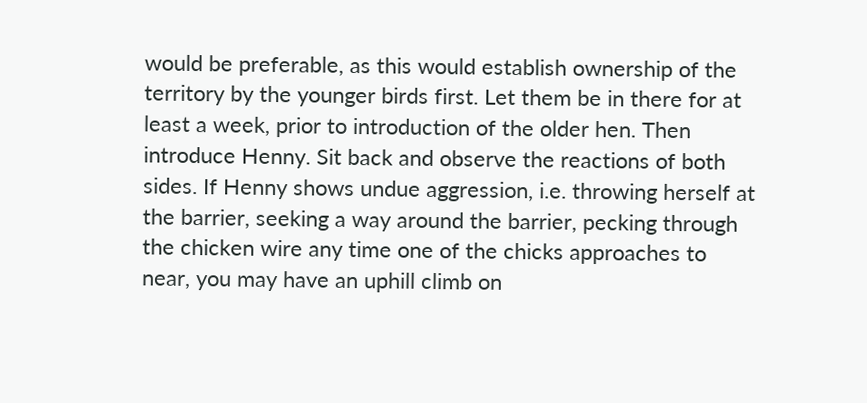would be preferable, as this would establish ownership of the territory by the younger birds first. Let them be in there for at least a week, prior to introduction of the older hen. Then introduce Henny. Sit back and observe the reactions of both sides. If Henny shows undue aggression, i.e. throwing herself at the barrier, seeking a way around the barrier, pecking through the chicken wire any time one of the chicks approaches to near, you may have an uphill climb on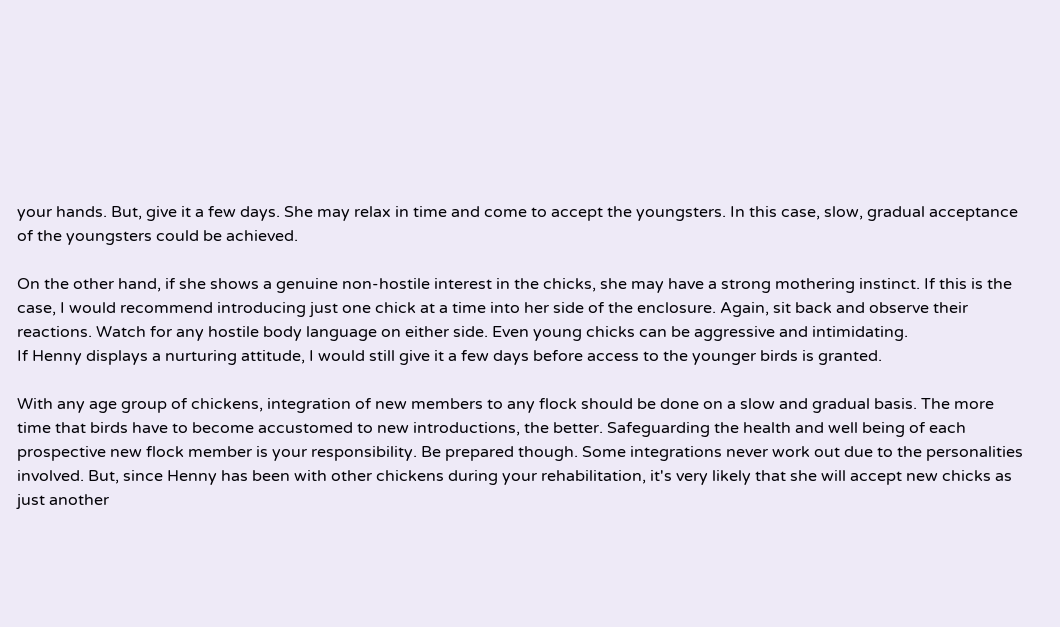your hands. But, give it a few days. She may relax in time and come to accept the youngsters. In this case, slow, gradual acceptance of the youngsters could be achieved.

On the other hand, if she shows a genuine non-hostile interest in the chicks, she may have a strong mothering instinct. If this is the case, I would recommend introducing just one chick at a time into her side of the enclosure. Again, sit back and observe their reactions. Watch for any hostile body language on either side. Even young chicks can be aggressive and intimidating.
If Henny displays a nurturing attitude, I would still give it a few days before access to the younger birds is granted.

With any age group of chickens, integration of new members to any flock should be done on a slow and gradual basis. The more time that birds have to become accustomed to new introductions, the better. Safeguarding the health and well being of each prospective new flock member is your responsibility. Be prepared though. Some integrations never work out due to the personalities involved. But, since Henny has been with other chickens during your rehabilitation, it's very likely that she will accept new chicks as just another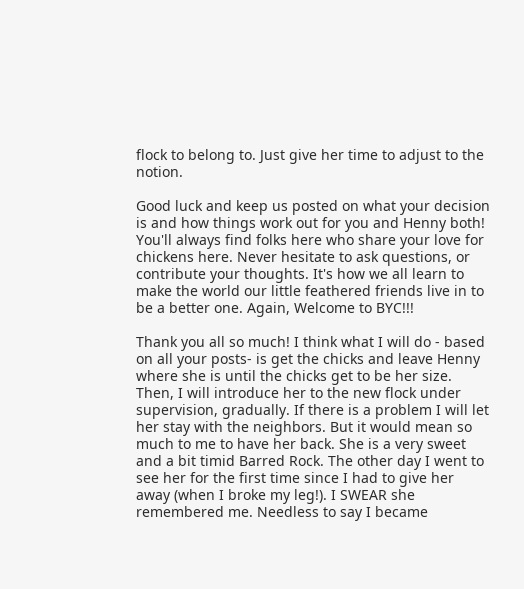flock to belong to. Just give her time to adjust to the notion.

Good luck and keep us posted on what your decision is and how things work out for you and Henny both! You'll always find folks here who share your love for chickens here. Never hesitate to ask questions, or contribute your thoughts. It's how we all learn to make the world our little feathered friends live in to be a better one. Again, Welcome to BYC!!!

Thank you all so much! I think what I will do - based on all your posts- is get the chicks and leave Henny where she is until the chicks get to be her size. Then, I will introduce her to the new flock under supervision, gradually. If there is a problem I will let her stay with the neighbors. But it would mean so much to me to have her back. She is a very sweet and a bit timid Barred Rock. The other day I went to see her for the first time since I had to give her away (when I broke my leg!). I SWEAR she remembered me. Needless to say I became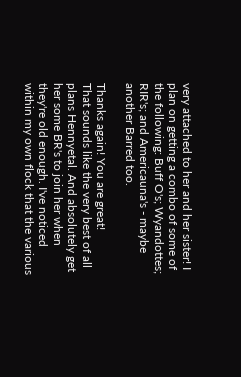very attached to her and her sister! I plan on getting a combo of some of the following: Buff O's; Wyandottes; RIR's; and Americauna's - maybe another Barred too.

Thanks again! You are great!
That sounds like the very best of all plans Hennyetal. And absolutely get her some BR's to join her when they're old enough. I've noticed within my own flock that the various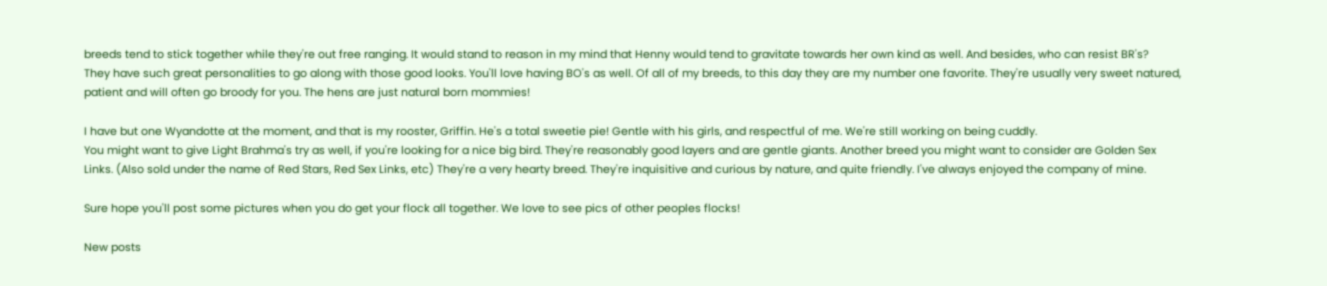breeds tend to stick together while they're out free ranging. It would stand to reason in my mind that Henny would tend to gravitate towards her own kind as well. And besides, who can resist BR's?
They have such great personalities to go along with those good looks. You'll love having BO's as well. Of all of my breeds, to this day they are my number one favorite. They're usually very sweet natured, patient and will often go broody for you. The hens are just natural born mommies!

I have but one Wyandotte at the moment, and that is my rooster, Griffin. He's a total sweetie pie! Gentle with his girls, and respectful of me. We're still working on being cuddly.
You might want to give Light Brahma's try as well, if you're looking for a nice big bird. They're reasonably good layers and are gentle giants. Another breed you might want to consider are Golden Sex Links. (Also sold under the name of Red Stars, Red Sex Links, etc) They're a very hearty breed. They're inquisitive and curious by nature, and quite friendly. I've always enjoyed the company of mine.

Sure hope you'll post some pictures when you do get your flock all together. We love to see pics of other peoples flocks!

New posts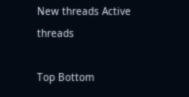New threads Active threads

Top Bottom